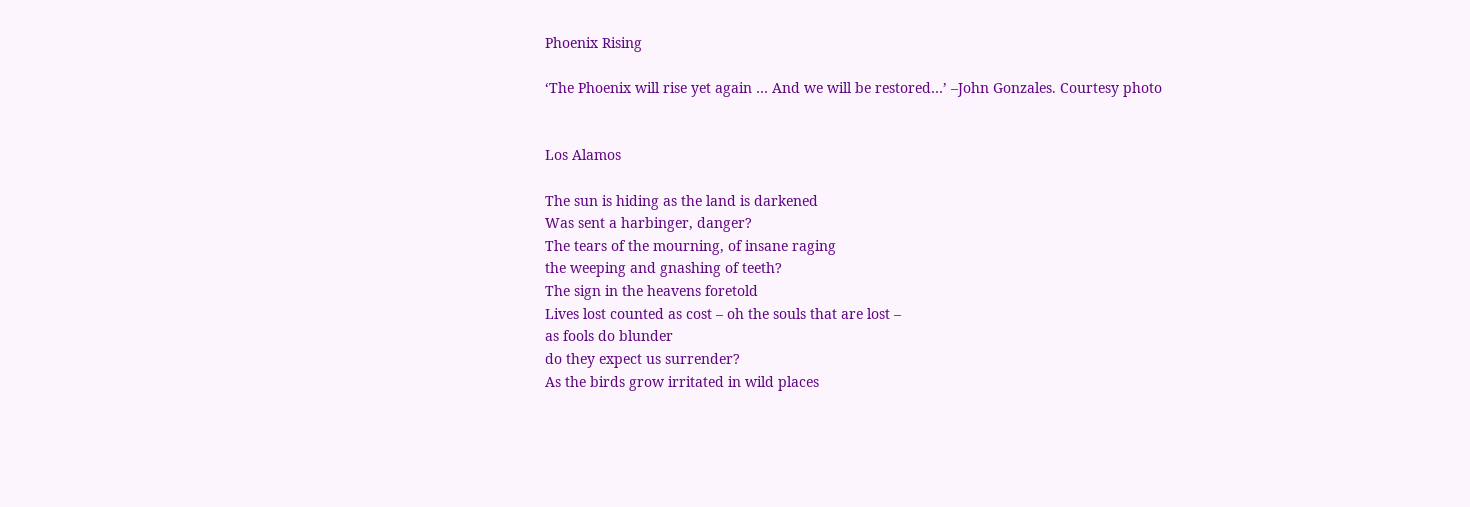Phoenix Rising

‘The Phoenix will rise yet again … And we will be restored…’ –John Gonzales. Courtesy photo


Los Alamos

The sun is hiding as the land is darkened
Was sent a harbinger, danger?
The tears of the mourning, of insane raging
the weeping and gnashing of teeth?
The sign in the heavens foretold
Lives lost counted as cost – oh the souls that are lost –
as fools do blunder
do they expect us surrender?
As the birds grow irritated in wild places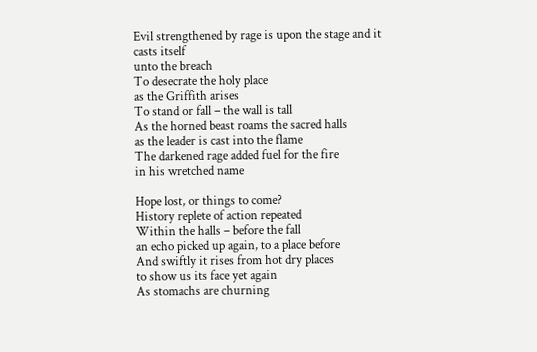Evil strengthened by rage is upon the stage and it casts itself
unto the breach
To desecrate the holy place
as the Griffith arises
To stand or fall – the wall is tall
As the horned beast roams the sacred halls
as the leader is cast into the flame
The darkened rage added fuel for the fire
in his wretched name

Hope lost, or things to come?
History replete of action repeated
Within the halls – before the fall
an echo picked up again, to a place before
And swiftly it rises from hot dry places
to show us its face yet again
As stomachs are churning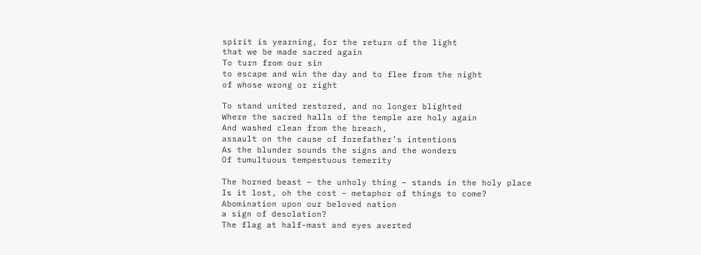spirit is yearning, for the return of the light
that we be made sacred again
To turn from our sin
to escape and win the day and to flee from the night
of whose wrong or right

To stand united restored, and no longer blighted
Where the sacred halls of the temple are holy again
And washed clean from the breach,
assault on the cause of forefather’s intentions
As the blunder sounds the signs and the wonders
Of tumultuous tempestuous temerity

The horned beast – the unholy thing – stands in the holy place
Is it lost, oh the cost – metaphor of things to come?
Abomination upon our beloved nation
a sign of desolation?
The flag at half-mast and eyes averted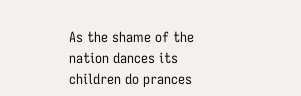As the shame of the nation dances its children do prances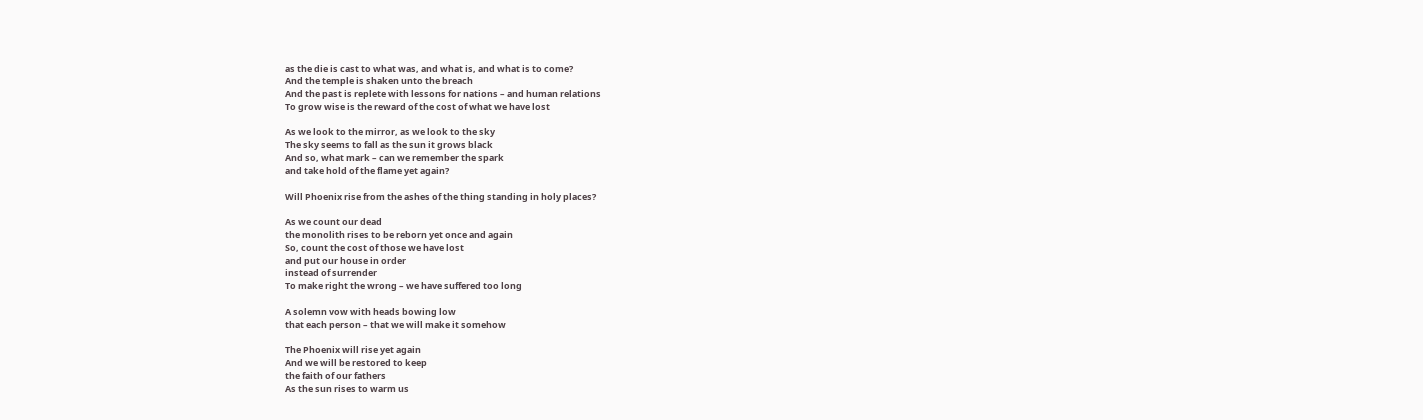as the die is cast to what was, and what is, and what is to come?
And the temple is shaken unto the breach
And the past is replete with lessons for nations – and human relations
To grow wise is the reward of the cost of what we have lost

As we look to the mirror, as we look to the sky
The sky seems to fall as the sun it grows black
And so, what mark – can we remember the spark
and take hold of the flame yet again?

Will Phoenix rise from the ashes of the thing standing in holy places?

As we count our dead
the monolith rises to be reborn yet once and again
So, count the cost of those we have lost
and put our house in order
instead of surrender
To make right the wrong – we have suffered too long

A solemn vow with heads bowing low
that each person – that we will make it somehow

The Phoenix will rise yet again
And we will be restored to keep
the faith of our fathers
As the sun rises to warm us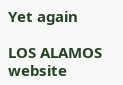Yet again

LOS ALAMOS website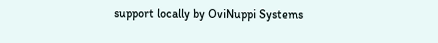support locally by OviNuppi Systems